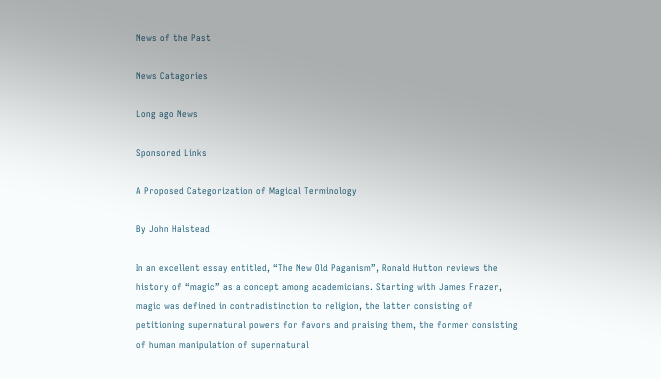News of the Past

News Catagories

Long ago News

Sponsored Links

A Proposed Categorization of Magical Terminology

By John Halstead

In an excellent essay entitled, “The New Old Paganism”, Ronald Hutton reviews the history of “magic” as a concept among academicians. Starting with James Frazer, magic was defined in contradistinction to religion, the latter consisting of petitioning supernatural powers for favors and praising them, the former consisting of human manipulation of supernatural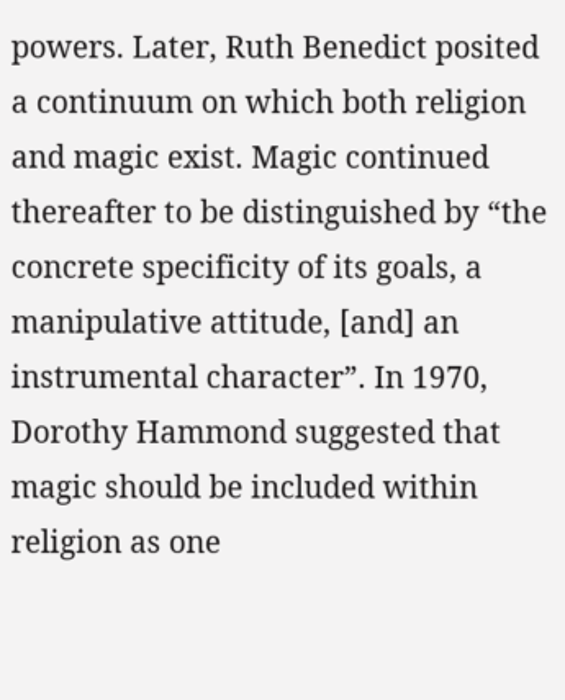powers. Later, Ruth Benedict posited a continuum on which both religion and magic exist. Magic continued thereafter to be distinguished by “the concrete specificity of its goals, a manipulative attitude, [and] an instrumental character”. In 1970, Dorothy Hammond suggested that magic should be included within religion as one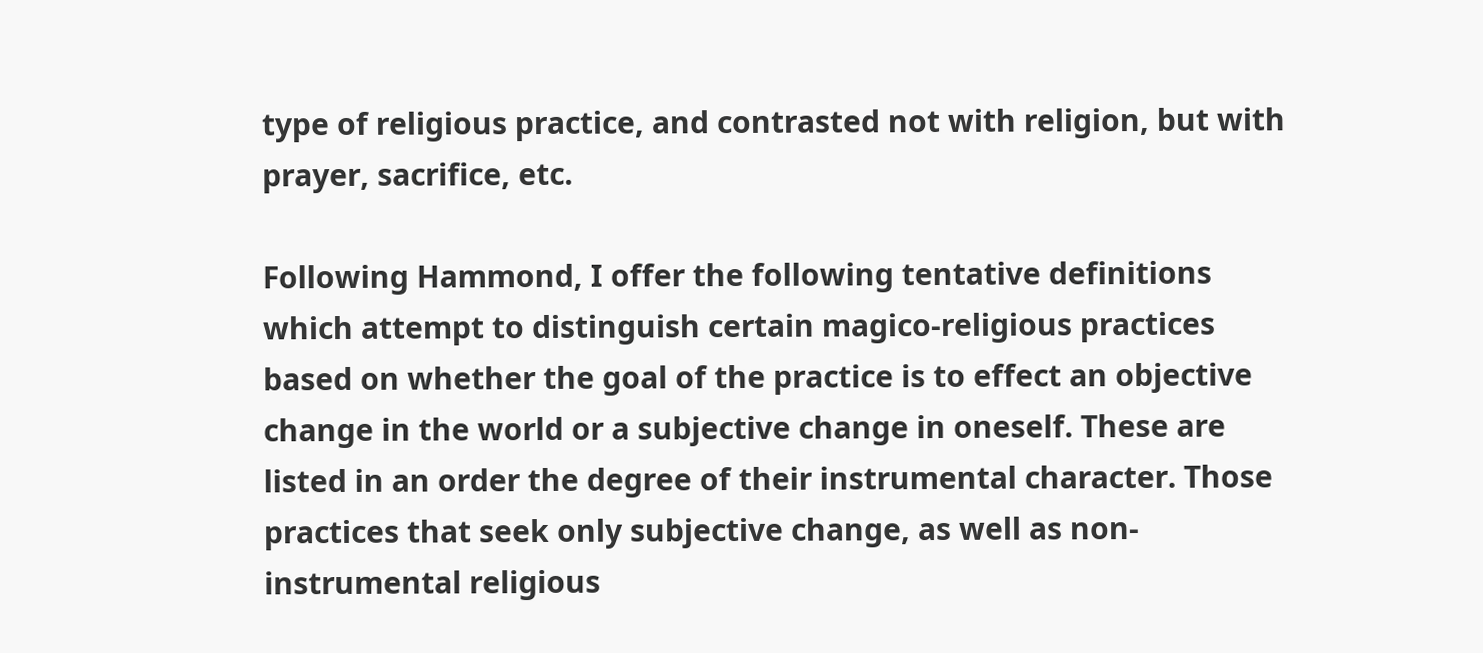type of religious practice, and contrasted not with religion, but with prayer, sacrifice, etc.

Following Hammond, I offer the following tentative definitions which attempt to distinguish certain magico-religious practices based on whether the goal of the practice is to effect an objective change in the world or a subjective change in oneself. These are listed in an order the degree of their instrumental character. Those practices that seek only subjective change, as well as non-instrumental religious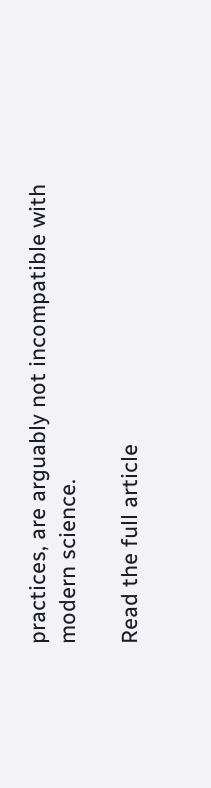practices, are arguably not incompatible with modern science.

Read the full article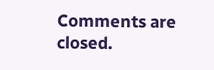Comments are closed.